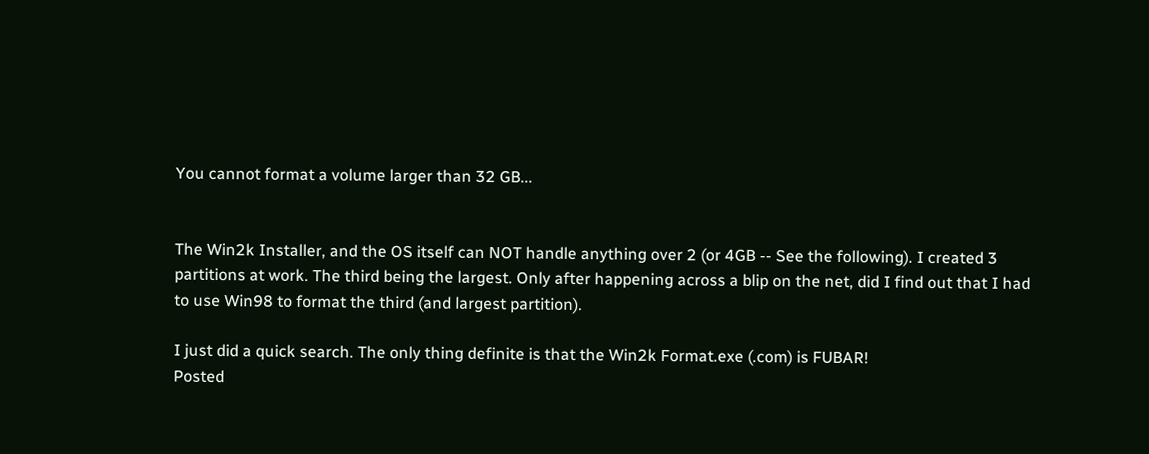You cannot format a volume larger than 32 GB...


The Win2k Installer, and the OS itself can NOT handle anything over 2 (or 4GB -- See the following). I created 3 partitions at work. The third being the largest. Only after happening across a blip on the net, did I find out that I had to use Win98 to format the third (and largest partition).

I just did a quick search. The only thing definite is that the Win2k Format.exe (.com) is FUBAR!
Posted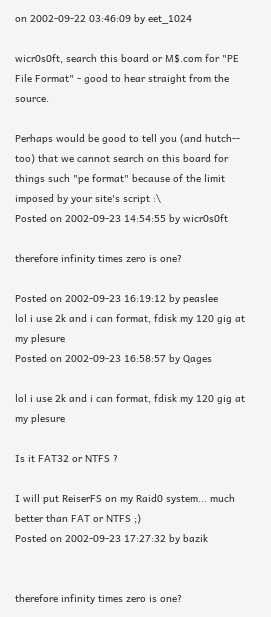on 2002-09-22 03:46:09 by eet_1024

wicr0s0ft, search this board or M$.com for "PE File Format" - good to hear straight from the source.

Perhaps would be good to tell you (and hutch-- too) that we cannot search on this board for things such "pe format" because of the limit imposed by your site's script :\
Posted on 2002-09-23 14:54:55 by wicr0s0ft

therefore infinity times zero is one?

Posted on 2002-09-23 16:19:12 by peaslee
lol i use 2k and i can format, fdisk my 120 gig at my plesure
Posted on 2002-09-23 16:58:57 by Qages

lol i use 2k and i can format, fdisk my 120 gig at my plesure

Is it FAT32 or NTFS ?

I will put ReiserFS on my Raid0 system... much better than FAT or NTFS ;)
Posted on 2002-09-23 17:27:32 by bazik


therefore infinity times zero is one?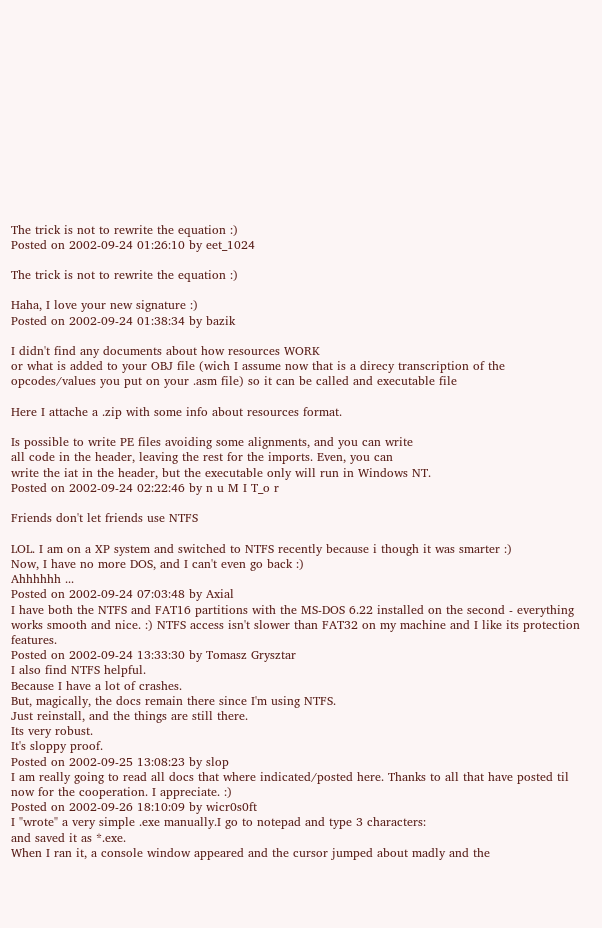The trick is not to rewrite the equation :)
Posted on 2002-09-24 01:26:10 by eet_1024

The trick is not to rewrite the equation :)

Haha, I love your new signature :)
Posted on 2002-09-24 01:38:34 by bazik

I didn't find any documents about how resources WORK
or what is added to your OBJ file (wich I assume now that is a direcy transcription of the opcodes/values you put on your .asm file) so it can be called and executable file

Here I attache a .zip with some info about resources format.

Is possible to write PE files avoiding some alignments, and you can write
all code in the header, leaving the rest for the imports. Even, you can
write the iat in the header, but the executable only will run in Windows NT.
Posted on 2002-09-24 02:22:46 by n u M I T_o r

Friends don't let friends use NTFS

LOL. I am on a XP system and switched to NTFS recently because i though it was smarter :)
Now, I have no more DOS, and I can't even go back :)
Ahhhhhh ...
Posted on 2002-09-24 07:03:48 by Axial
I have both the NTFS and FAT16 partitions with the MS-DOS 6.22 installed on the second - everything works smooth and nice. :) NTFS access isn't slower than FAT32 on my machine and I like its protection features.
Posted on 2002-09-24 13:33:30 by Tomasz Grysztar
I also find NTFS helpful.
Because I have a lot of crashes.
But, magically, the docs remain there since I'm using NTFS.
Just reinstall, and the things are still there.
Its very robust.
It's sloppy proof.
Posted on 2002-09-25 13:08:23 by slop
I am really going to read all docs that where indicated/posted here. Thanks to all that have posted til now for the cooperation. I appreciate. :)
Posted on 2002-09-26 18:10:09 by wicr0s0ft
I "wrote" a very simple .exe manually.I go to notepad and type 3 characters:
and saved it as *.exe.
When I ran it, a console window appeared and the cursor jumped about madly and the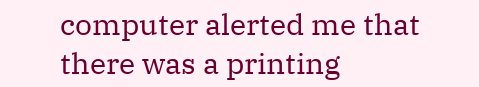computer alerted me that there was a printing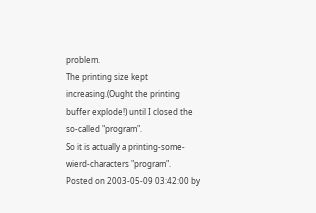problem.
The printing size kept increasing.(Ought the printing buffer explode!) until I closed the so-called "program".
So it is actually a printing-some-wierd-characters "program".
Posted on 2003-05-09 03:42:00 by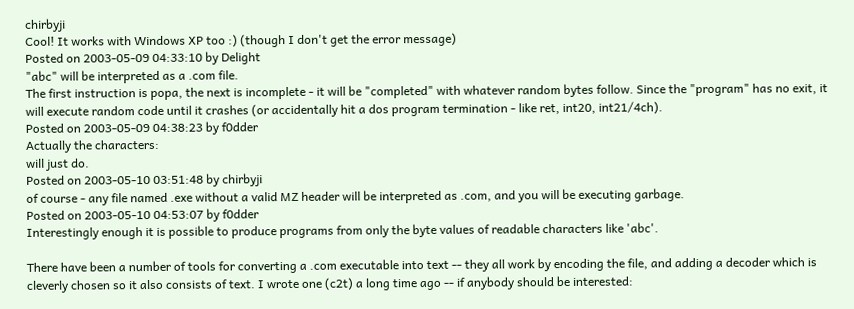chirbyji
Cool! It works with Windows XP too :) (though I don't get the error message)
Posted on 2003-05-09 04:33:10 by Delight
"abc" will be interpreted as a .com file.
The first instruction is popa, the next is incomplete - it will be "completed" with whatever random bytes follow. Since the "program" has no exit, it will execute random code until it crashes (or accidentally hit a dos program termination - like ret, int20, int21/4ch).
Posted on 2003-05-09 04:38:23 by f0dder
Actually the characters:
will just do.
Posted on 2003-05-10 03:51:48 by chirbyji
of course - any file named .exe without a valid MZ header will be interpreted as .com, and you will be executing garbage.
Posted on 2003-05-10 04:53:07 by f0dder
Interestingly enough it is possible to produce programs from only the byte values of readable characters like 'abc'.

There have been a number of tools for converting a .com executable into text -- they all work by encoding the file, and adding a decoder which is cleverly chosen so it also consists of text. I wrote one (c2t) a long time ago -- if anybody should be interested: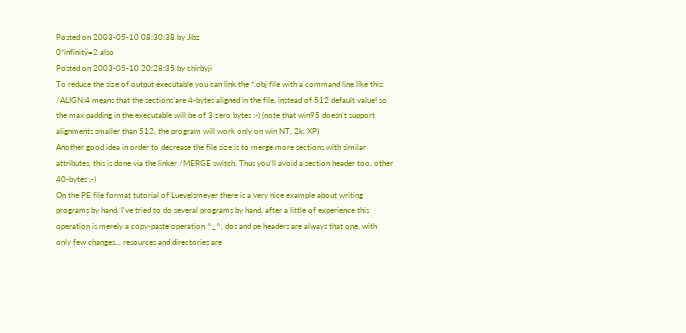Posted on 2003-05-10 08:30:38 by Jibz
0*infinity=2 also
Posted on 2003-05-10 20:28:35 by chirbyji
To reduce the size of output executable you can link the *.obj file with a command line like this:
/ALIGN:4 means that the sections are 4-bytes aligned in the file, instead of 512 default value! so the max padding in the executable will be of 3 zero bytes :-) (note that win95 doesn't support alignments smaller than 512, the program will work only on win NT, 2k, XP)
Another good idea in order to decrease the file size is to merge more sections with similar attributes, this is done via the linker /MERGE switch. Thus you'll avoid a section header too, other 40-bytes :-)
On the PE file format tutorial of Luevelsmeyer there is a very nice example about writing programs by hand. I've tried to do several programs by hand, after a little of experience this operation is merely a copy-paste operation ^_^, dos and pe headers are always that one, with only few changes... resources and directories are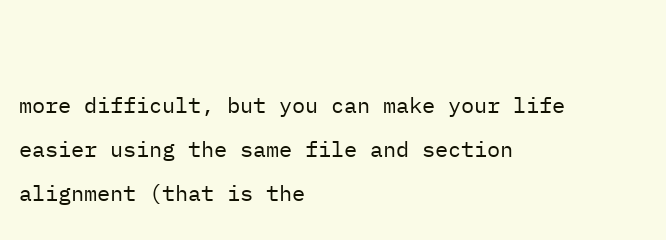more difficult, but you can make your life easier using the same file and section alignment (that is the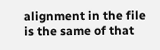alignment in the file is the same of that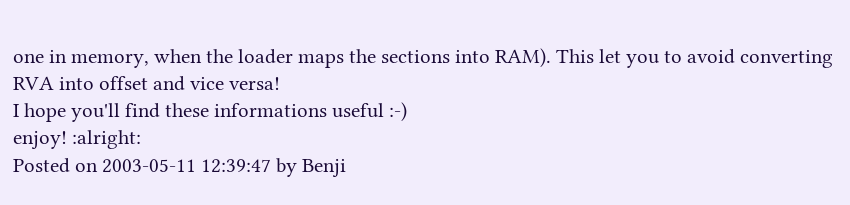one in memory, when the loader maps the sections into RAM). This let you to avoid converting RVA into offset and vice versa!
I hope you'll find these informations useful :-)
enjoy! :alright:
Posted on 2003-05-11 12:39:47 by Benji